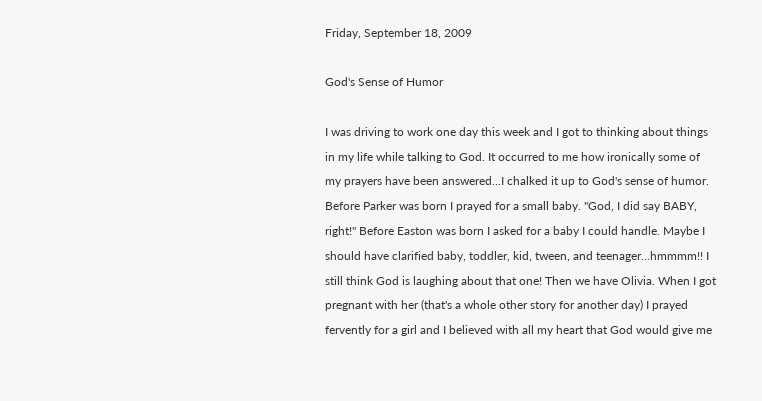Friday, September 18, 2009

God's Sense of Humor

I was driving to work one day this week and I got to thinking about things in my life while talking to God. It occurred to me how ironically some of my prayers have been answered...I chalked it up to God's sense of humor.
Before Parker was born I prayed for a small baby. "God, I did say BABY, right!" Before Easton was born I asked for a baby I could handle. Maybe I should have clarified baby, toddler, kid, tween, and teenager...hmmmm!! I still think God is laughing about that one! Then we have Olivia. When I got pregnant with her (that's a whole other story for another day) I prayed fervently for a girl and I believed with all my heart that God would give me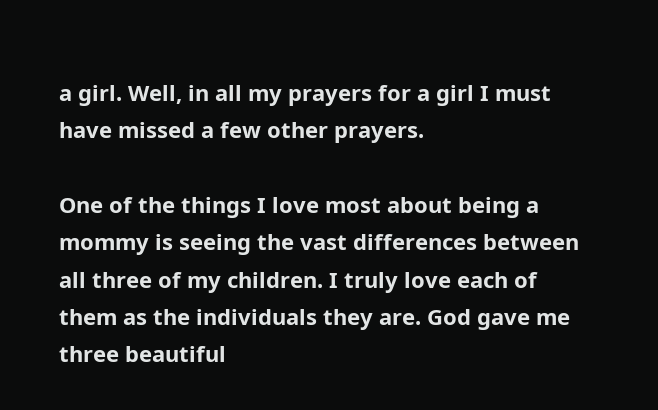a girl. Well, in all my prayers for a girl I must have missed a few other prayers.

One of the things I love most about being a mommy is seeing the vast differences between all three of my children. I truly love each of them as the individuals they are. God gave me three beautiful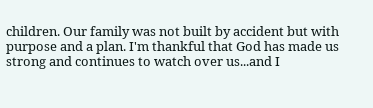children. Our family was not built by accident but with purpose and a plan. I'm thankful that God has made us strong and continues to watch over us...and I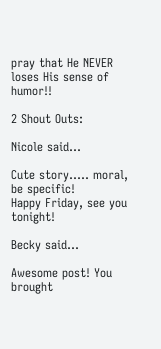pray that He NEVER loses His sense of humor!!

2 Shout Outs:

Nicole said...

Cute story..... moral, be specific!
Happy Friday, see you tonight!

Becky said...

Awesome post! You brought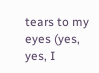tears to my eyes (yes, yes, I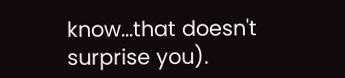know...that doesn't surprise you).